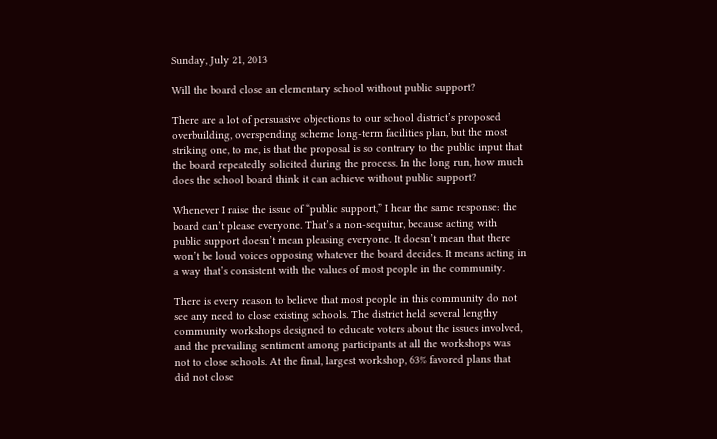Sunday, July 21, 2013

Will the board close an elementary school without public support?

There are a lot of persuasive objections to our school district’s proposed overbuilding, overspending scheme long-term facilities plan, but the most striking one, to me, is that the proposal is so contrary to the public input that the board repeatedly solicited during the process. In the long run, how much does the school board think it can achieve without public support?

Whenever I raise the issue of “public support,” I hear the same response: the board can’t please everyone. That’s a non-sequitur, because acting with public support doesn’t mean pleasing everyone. It doesn’t mean that there won’t be loud voices opposing whatever the board decides. It means acting in a way that’s consistent with the values of most people in the community.

There is every reason to believe that most people in this community do not see any need to close existing schools. The district held several lengthy community workshops designed to educate voters about the issues involved, and the prevailing sentiment among participants at all the workshops was not to close schools. At the final, largest workshop, 63% favored plans that did not close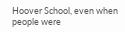Hoover School, even when people were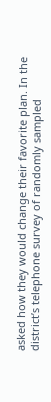asked how they would change their favorite plan. In the district’s telephone survey of randomly sampled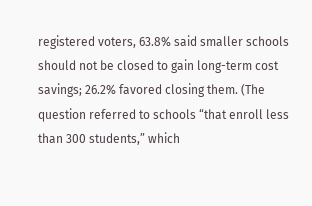registered voters, 63.8% said smaller schools should not be closed to gain long-term cost savings; 26.2% favored closing them. (The question referred to schools “that enroll less than 300 students,” which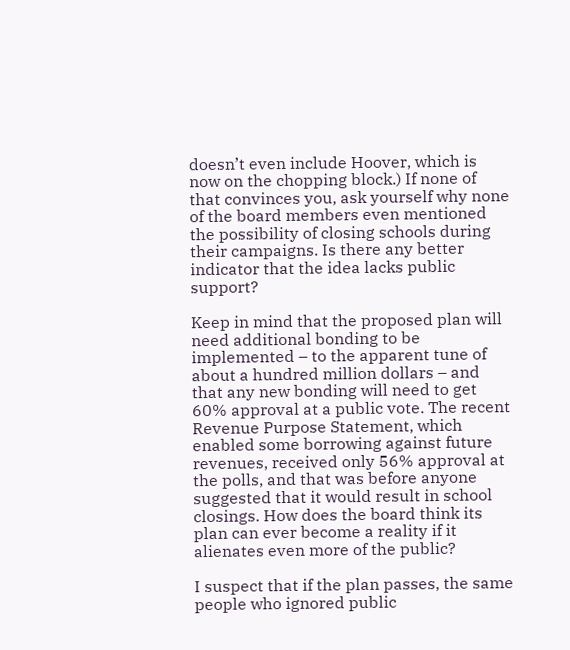doesn’t even include Hoover, which is now on the chopping block.) If none of that convinces you, ask yourself why none of the board members even mentioned the possibility of closing schools during their campaigns. Is there any better indicator that the idea lacks public support?

Keep in mind that the proposed plan will need additional bonding to be implemented – to the apparent tune of about a hundred million dollars – and that any new bonding will need to get 60% approval at a public vote. The recent Revenue Purpose Statement, which enabled some borrowing against future revenues, received only 56% approval at the polls, and that was before anyone suggested that it would result in school closings. How does the board think its plan can ever become a reality if it alienates even more of the public?

I suspect that if the plan passes, the same people who ignored public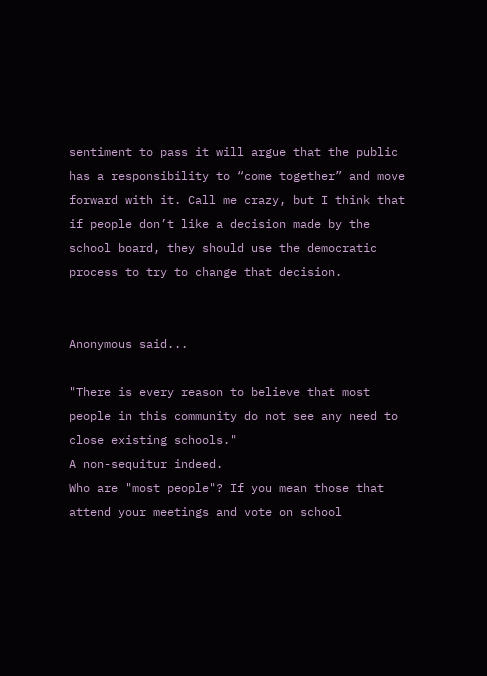sentiment to pass it will argue that the public has a responsibility to “come together” and move forward with it. Call me crazy, but I think that if people don’t like a decision made by the school board, they should use the democratic process to try to change that decision.


Anonymous said...

"There is every reason to believe that most people in this community do not see any need to close existing schools."
A non-sequitur indeed.
Who are "most people"? If you mean those that attend your meetings and vote on school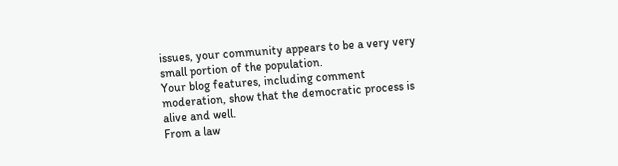issues, your community appears to be a very very small portion of the population.
Your blog features, including comment moderation, show that the democratic process is alive and well.
From a law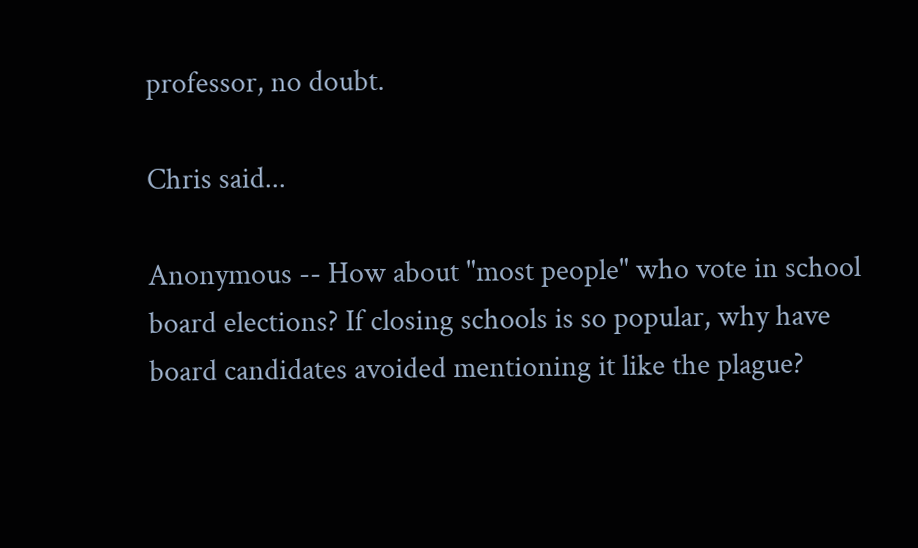professor, no doubt.

Chris said...

Anonymous -- How about "most people" who vote in school board elections? If closing schools is so popular, why have board candidates avoided mentioning it like the plague?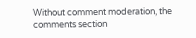Without comment moderation, the comments section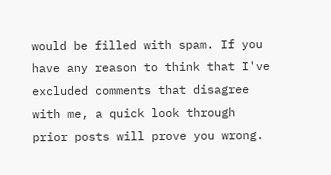would be filled with spam. If you have any reason to think that I've excluded comments that disagree with me, a quick look through prior posts will prove you wrong.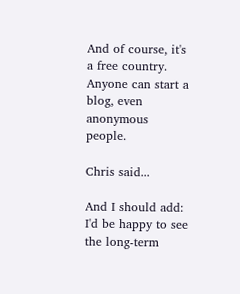And of course, it's a free country. Anyone can start a blog, even anonymous people.

Chris said...

And I should add: I'd be happy to see the long-term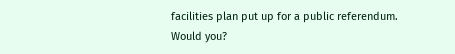facilities plan put up for a public referendum. Would you?